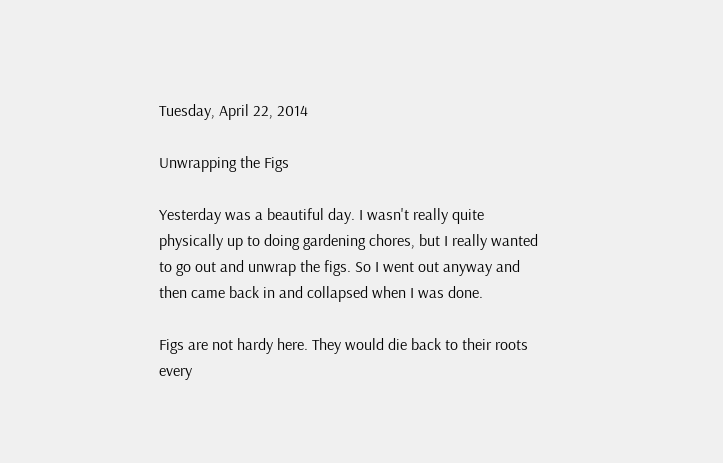Tuesday, April 22, 2014

Unwrapping the Figs

Yesterday was a beautiful day. I wasn't really quite physically up to doing gardening chores, but I really wanted to go out and unwrap the figs. So I went out anyway and then came back in and collapsed when I was done.

Figs are not hardy here. They would die back to their roots every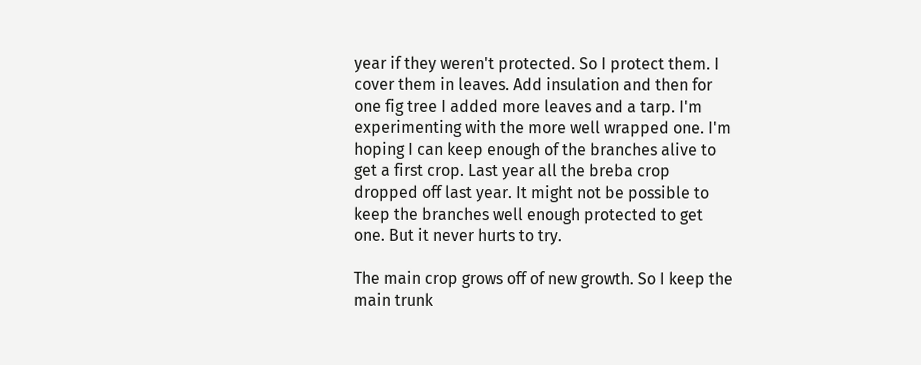year if they weren't protected. So I protect them. I cover them in leaves. Add insulation and then for one fig tree I added more leaves and a tarp. I'm experimenting with the more well wrapped one. I'm hoping I can keep enough of the branches alive to get a first crop. Last year all the breba crop dropped off last year. It might not be possible to keep the branches well enough protected to get one. But it never hurts to try.

The main crop grows off of new growth. So I keep the main trunk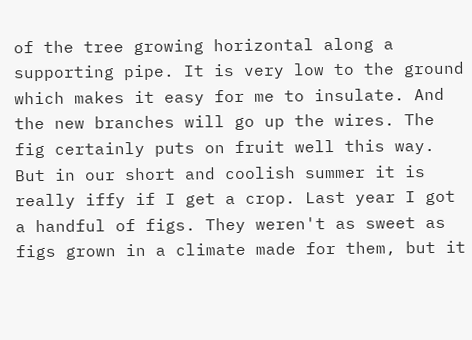of the tree growing horizontal along a supporting pipe. It is very low to the ground which makes it easy for me to insulate. And the new branches will go up the wires. The fig certainly puts on fruit well this way. But in our short and coolish summer it is really iffy if I get a crop. Last year I got a handful of figs. They weren't as sweet as figs grown in a climate made for them, but it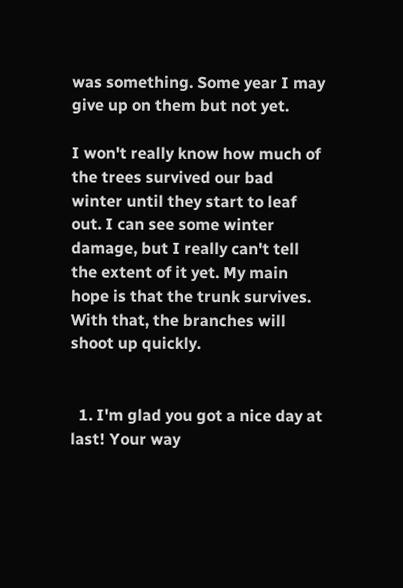was something. Some year I may give up on them but not yet.

I won't really know how much of the trees survived our bad winter until they start to leaf out. I can see some winter damage, but I really can't tell the extent of it yet. My main hope is that the trunk survives. With that, the branches will shoot up quickly.


  1. I'm glad you got a nice day at last! Your way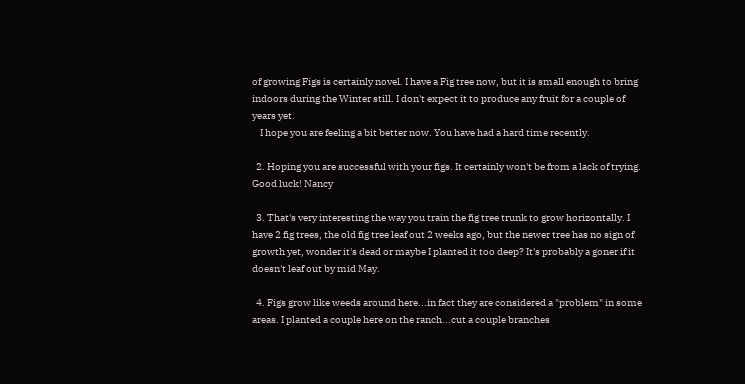of growing Figs is certainly novel. I have a Fig tree now, but it is small enough to bring indoors during the Winter still. I don't expect it to produce any fruit for a couple of years yet.
    I hope you are feeling a bit better now. You have had a hard time recently.

  2. Hoping you are successful with your figs. It certainly won't be from a lack of trying. Good luck! Nancy

  3. That's very interesting the way you train the fig tree trunk to grow horizontally. I have 2 fig trees, the old fig tree leaf out 2 weeks ago, but the newer tree has no sign of growth yet, wonder it's dead or maybe I planted it too deep? It's probably a goner if it doesn't leaf out by mid May.

  4. Figs grow like weeds around here...in fact they are considered a "problem" in some areas. I planted a couple here on the ranch...cut a couple branches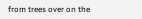from trees over on the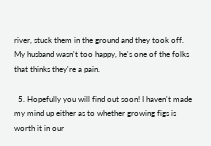river, stuck them in the ground and they took off. My husband wasn't too happy, he's one of the folks that thinks they're a pain.

  5. Hopefully you will find out soon! I haven't made my mind up either as to whether growing figs is worth it in our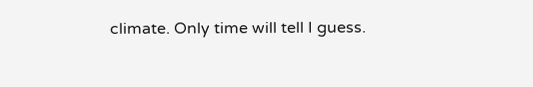climate. Only time will tell I guess.